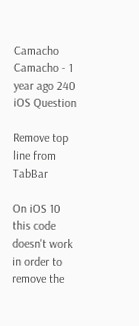Camacho Camacho - 1 year ago 240
iOS Question

Remove top line from TabBar

On iOS 10 this code doesn't work in order to remove the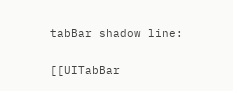tabBar shadow line:

[[UITabBar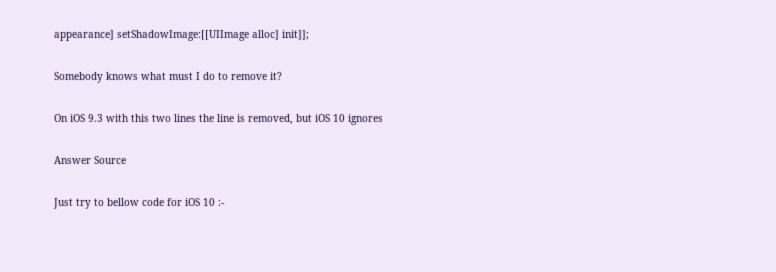appearance] setShadowImage:[[UIImage alloc] init]];

Somebody knows what must I do to remove it?

On iOS 9.3 with this two lines the line is removed, but iOS 10 ignores

Answer Source

Just try to bellow code for iOS 10 :-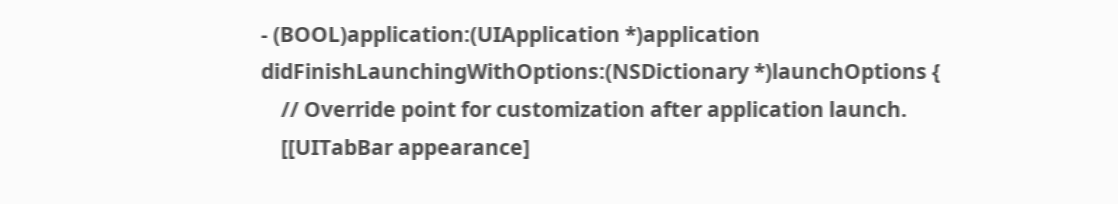- (BOOL)application:(UIApplication *)application didFinishLaunchingWithOptions:(NSDictionary *)launchOptions {
    // Override point for customization after application launch.
    [[UITabBar appearance]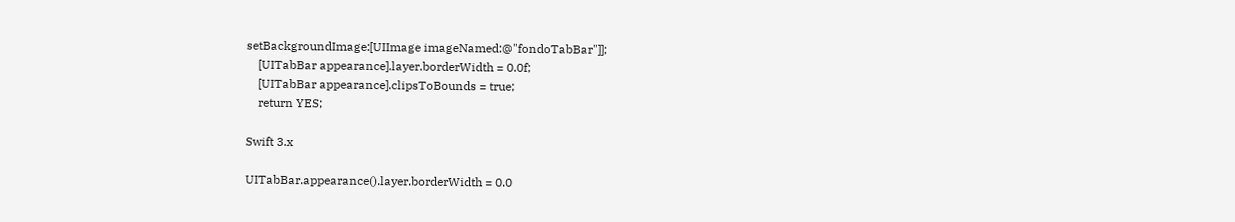setBackgroundImage:[UIImage imageNamed:@"fondoTabBar"]];
    [UITabBar appearance].layer.borderWidth = 0.0f;
    [UITabBar appearance].clipsToBounds = true;
    return YES;

Swift 3.x

UITabBar.appearance().layer.borderWidth = 0.0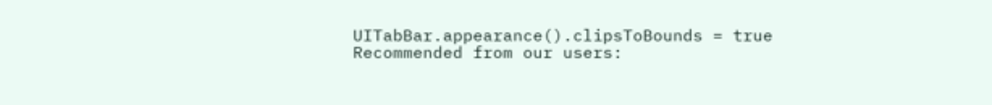UITabBar.appearance().clipsToBounds = true
Recommended from our users: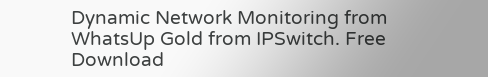Dynamic Network Monitoring from WhatsUp Gold from IPSwitch. Free Download